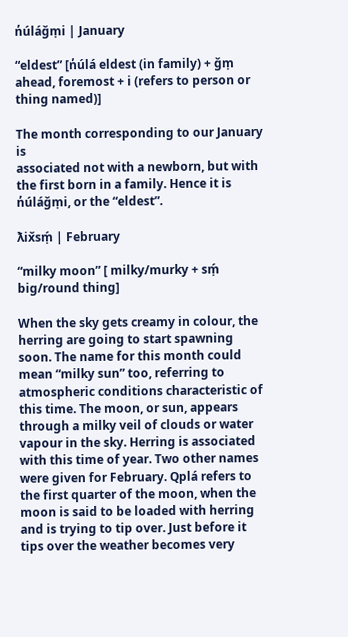n̓úláǧṃi | January

“eldest” [n̓úlá eldest (in family) + ǧṃ ahead, foremost + i (refers to person or thing named)]

The month corresponding to our January is
associated not with a newborn, but with the first born in a family. Hence it is
n̓úláǧṃi, or the “eldest”.

ƛix̌sṃ́ | February

“milky moon” [ milky/murky + sṃ́ big/round thing]

When the sky gets creamy in colour, the herring are going to start spawning soon. The name for this month could mean “milky sun” too, referring to atmospheric conditions characteristic of this time. The moon, or sun, appears through a milky veil of clouds or water vapour in the sky. Herring is associated with this time of year. Two other names were given for February. Qplá refers to the first quarter of the moon, when the moon is said to be loaded with herring and is trying to tip over. Just before it tips over the weather becomes very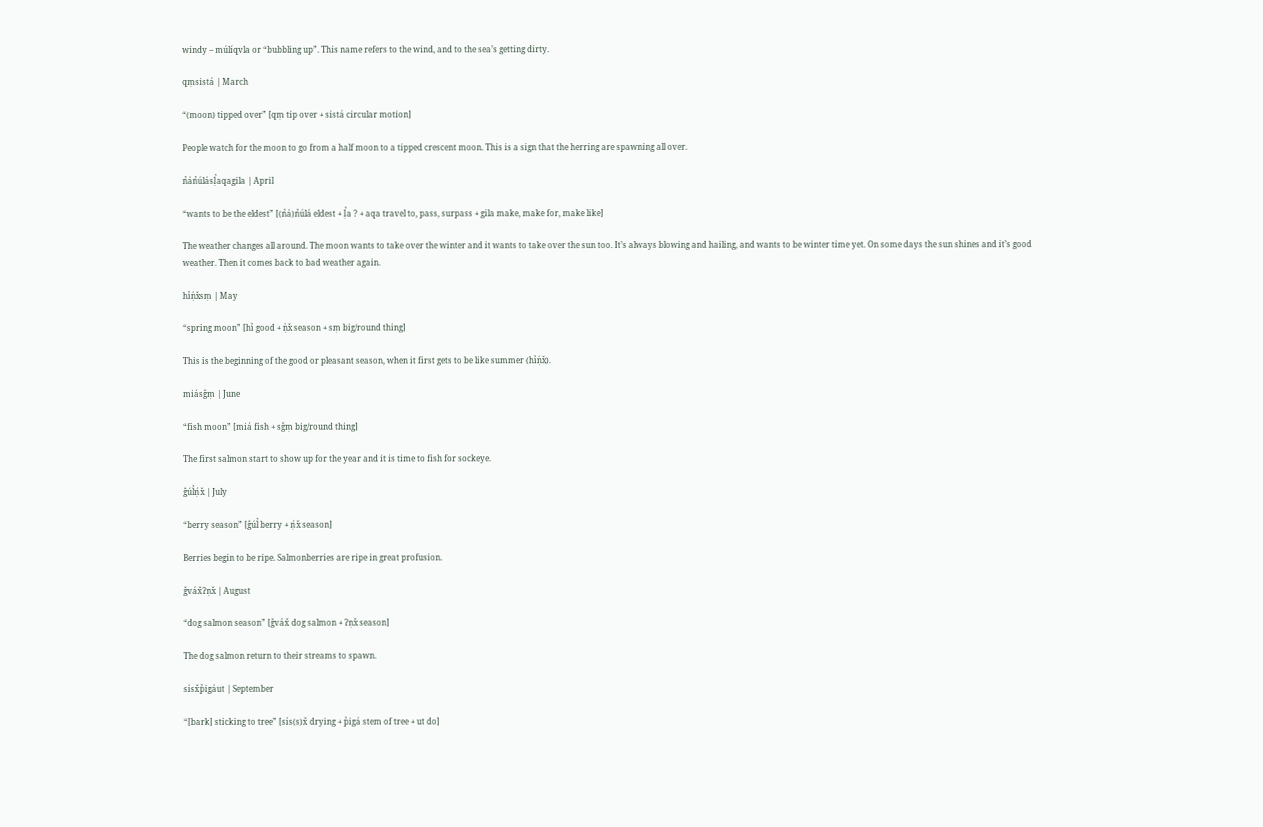windy – múlíqvla or “bubbling up”. This name refers to the wind, and to the sea’s getting dirty.

qṃsistá | March

“(moon) tipped over” [qṃ tip over + sistá circular motion]

People watch for the moon to go from a half moon to a tipped crescent moon. This is a sign that the herring are spawning all over.

n̓án̓úlásḷ̓aqagila | April

“wants to be the eldest” [(n̓á)n̓úlá eldest + ḷ̓a ? + aqa travel to, pass, surpass + gila make, make for, make like]

The weather changes all around. The moon wants to take over the winter and it wants to take over the sun too. It’s always blowing and hailing, and wants to be winter time yet. On some days the sun shines and it’s good weather. Then it comes back to bad weather again.

hi̓ṇ́x̌sṃ | May

“spring moon” [hi̓ good + ṇ́x̌ season + sṃ big/round thing]

This is the beginning of the good or pleasant season, when it first gets to be like summer (hi̓ṇ́x̌).

miásǧṃ | June

“fish moon” [miá fish + sǧṃ big/round thing]

The first salmon start to show up for the year and it is time to fish for sockeye.

ǧúl̓ṇ́x̌ | July

“berry season” [ǧúl̓ berry + ṇ́x̌ season]

Berries begin to be ripe. Salmonberries are ripe in great profusion.

ǧváx̌ʔṇx̌ | August

“dog salmon season” [ǧváx̌ dog salmon + ʔṇx̌ season]

The dog salmon return to their streams to spawn.

sísx̌p̓igáut | September

“[bark] sticking to tree” [sís(s)x̌ drying + p̓igá stem of tree + ut do]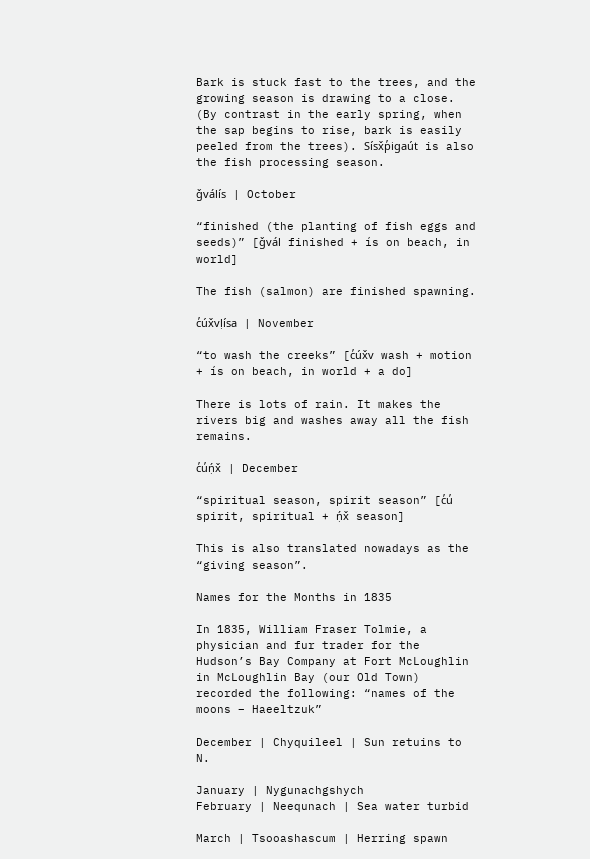Bark is stuck fast to the trees, and the growing season is drawing to a close. (By contrast in the early spring, when the sap begins to rise, bark is easily peeled from the trees). Sísx̌p̓igaút is also the fish processing season.

ǧválís | October

“finished (the planting of fish eggs and seeds)” [ǧvál finished + ís on beach, in world]

The fish (salmon) are finished spawning.

c̓úx̌vḷísa | November

“to wash the creeks” [c̓úx̌v wash + motion + ís on beach, in world + a do]

There is lots of rain. It makes the rivers big and washes away all the fish remains.

c̓u̓ṇ́x̌ | December

“spiritual season, spirit season” [c̓u̓ spirit, spiritual + ṇ́x̌ season]

This is also translated nowadays as the “giving season”.

Names for the Months in 1835

In 1835, William Fraser Tolmie, a physician and fur trader for the Hudson’s Bay Company at Fort McLoughlin in McLoughlin Bay (our Old Town) recorded the following: “names of the moons – Haeeltzuk”

December | Chyquileel | Sun retuins to N.

January | Nygunachgshych
February | Neequnach | Sea water turbid

March | Tsooashascum | Herring spawn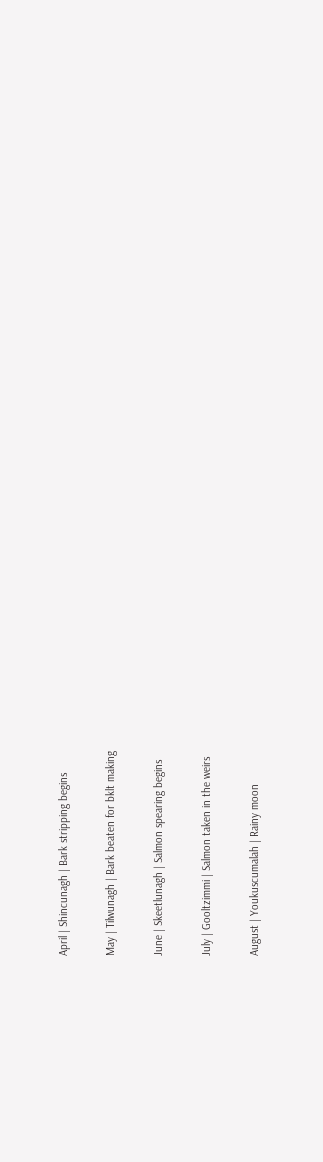April | Shincunagh | Bark stripping begins

May | Tilwunagh | Bark beaten for bklt making

June | Skeetlunagh | Salmon spearing begins

July | Gooltzimmi | Salmon taken in the weirs

August | Youkuscumalah | Rainy moon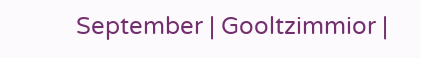September | Gooltzimmior |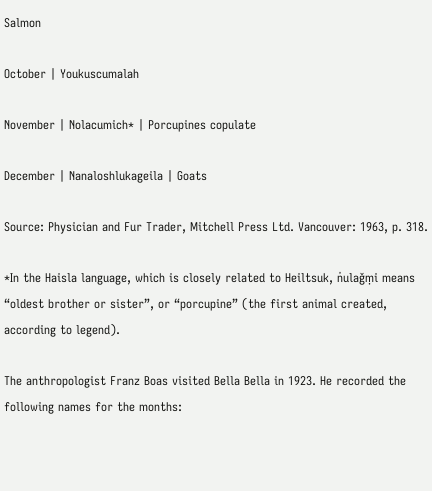Salmon

October | Youkuscumalah

November | Nolacumich* | Porcupines copulate

December | Nanaloshlukageila | Goats

Source: Physician and Fur Trader, Mitchell Press Ltd. Vancouver: 1963, p. 318.

*In the Haisla language, which is closely related to Heiltsuk, n̓ulaǧṃi means “oldest brother or sister”, or “porcupine” (the first animal created, according to legend).

The anthropologist Franz Boas visited Bella Bella in 1923. He recorded the following names for the months: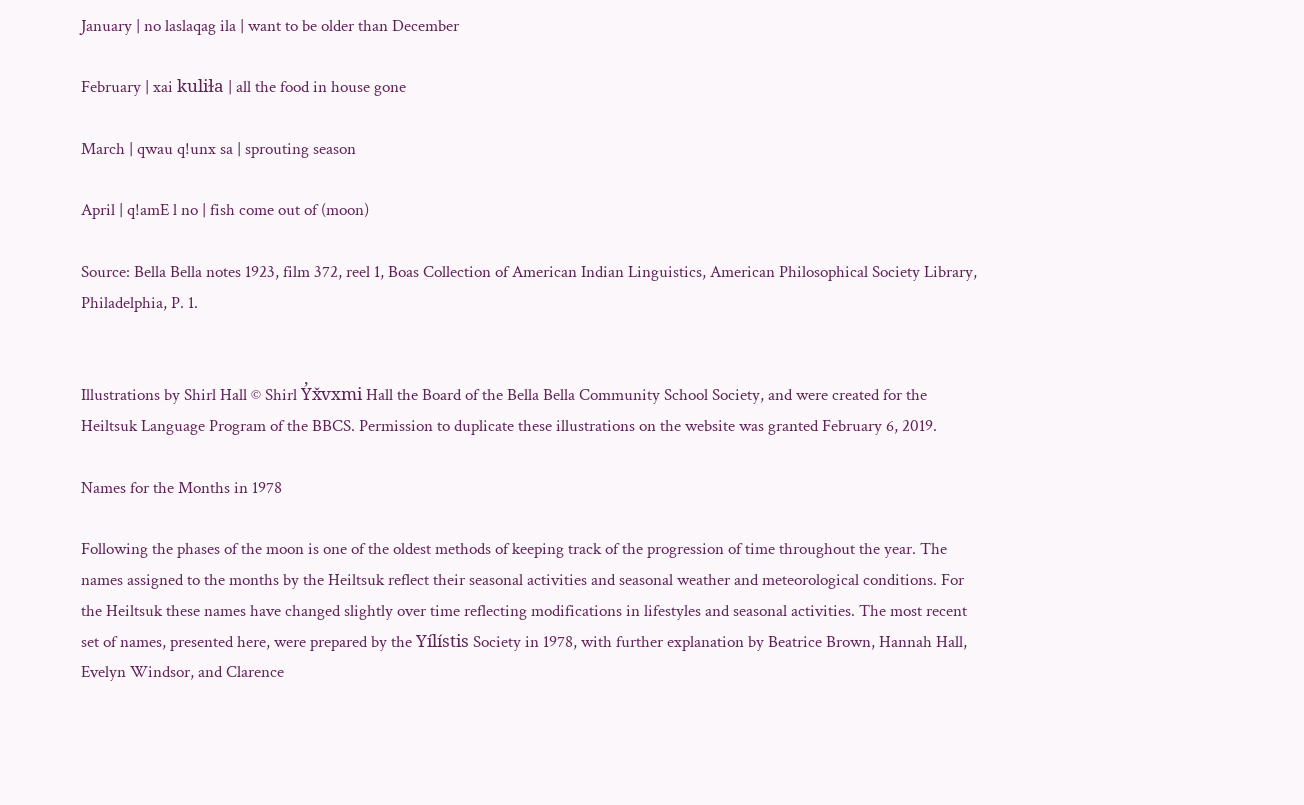January | no laslaqag ila | want to be older than December

February | xai kuliɫa | all the food in house gone

March | qwau q!unx sa | sprouting season

April | q!amE l no | fish come out of (moon)

Source: Bella Bella notes 1923, film 372, reel 1, Boas Collection of American Indian Linguistics, American Philosophical Society Library, Philadelphia, P. 1.


Illustrations by Shirl Hall © Shirl Y̓x̌vxmi Hall the Board of the Bella Bella Community School Society, and were created for the Heiltsuk Language Program of the BBCS. Permission to duplicate these illustrations on the website was granted February 6, 2019.

Names for the Months in 1978

Following the phases of the moon is one of the oldest methods of keeping track of the progression of time throughout the year. The names assigned to the months by the Heiltsuk reflect their seasonal activities and seasonal weather and meteorological conditions. For the Heiltsuk these names have changed slightly over time reflecting modifications in lifestyles and seasonal activities. The most recent set of names, presented here, were prepared by the Yílístis Society in 1978, with further explanation by Beatrice Brown, Hannah Hall, Evelyn Windsor, and Clarence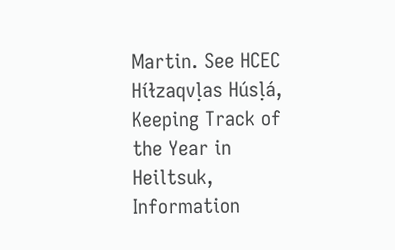Martin. See HCEC Híɫzaqvḷas Húsḷá, Keeping Track of the Year in Heiltsuk, Information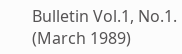Bulletin Vol.1, No.1. (March 1989)